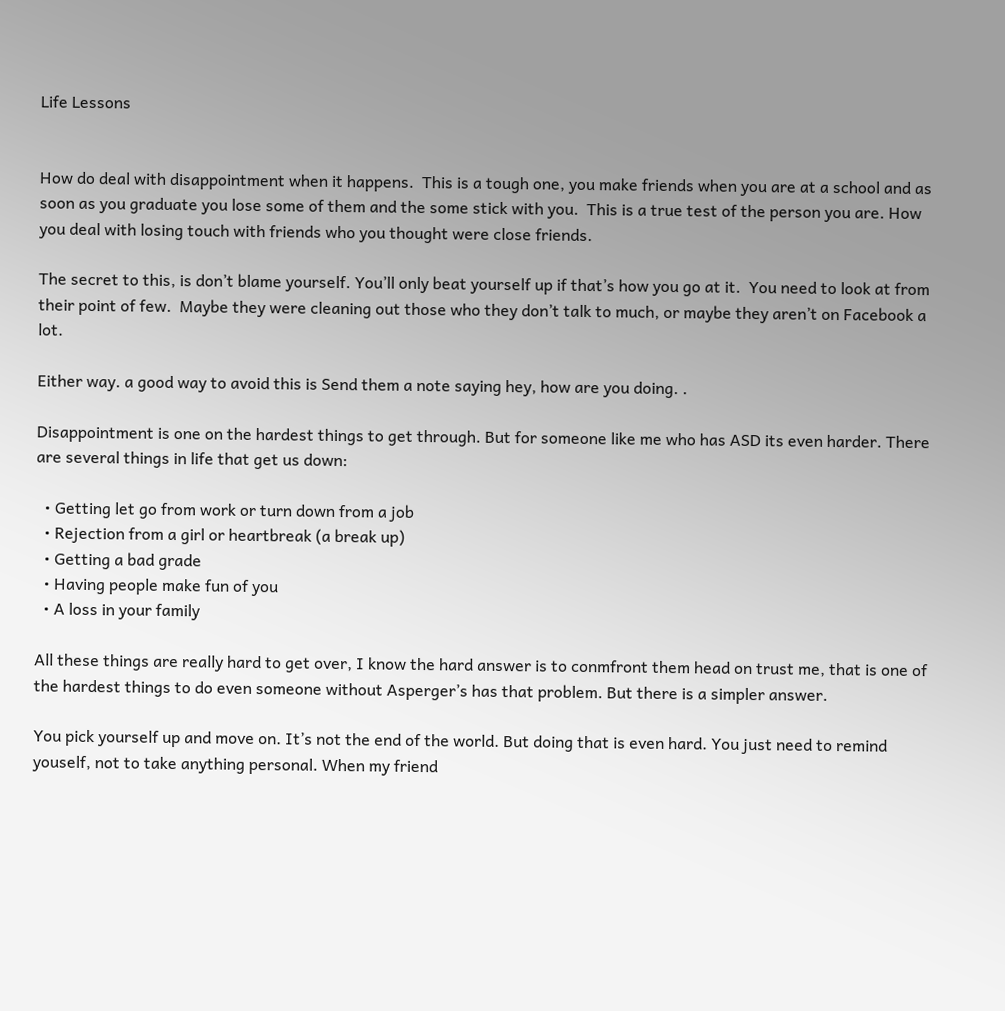Life Lessons


How do deal with disappointment when it happens.  This is a tough one, you make friends when you are at a school and as soon as you graduate you lose some of them and the some stick with you.  This is a true test of the person you are. How you deal with losing touch with friends who you thought were close friends.

The secret to this, is don’t blame yourself. You’ll only beat yourself up if that’s how you go at it.  You need to look at from their point of few.  Maybe they were cleaning out those who they don’t talk to much, or maybe they aren’t on Facebook a lot.

Either way. a good way to avoid this is Send them a note saying hey, how are you doing. .

Disappointment is one on the hardest things to get through. But for someone like me who has ASD its even harder. There are several things in life that get us down:

  • Getting let go from work or turn down from a job
  • Rejection from a girl or heartbreak (a break up)
  • Getting a bad grade
  • Having people make fun of you
  • A loss in your family

All these things are really hard to get over, I know the hard answer is to conmfront them head on trust me, that is one of the hardest things to do even someone without Asperger’s has that problem. But there is a simpler answer.

You pick yourself up and move on. It’s not the end of the world. But doing that is even hard. You just need to remind youself, not to take anything personal. When my friend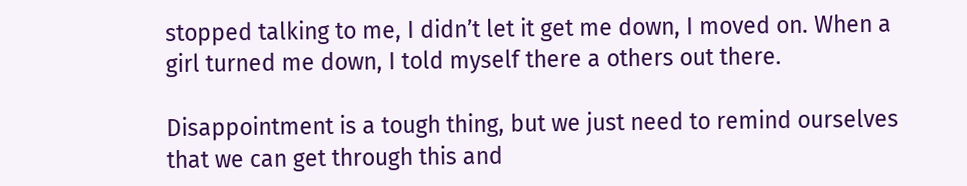stopped talking to me, I didn’t let it get me down, I moved on. When a girl turned me down, I told myself there a others out there.

Disappointment is a tough thing, but we just need to remind ourselves that we can get through this and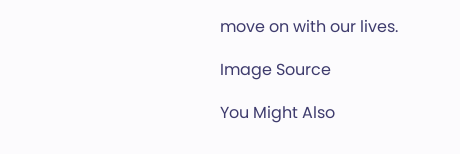move on with our lives.

Image Source

You Might Also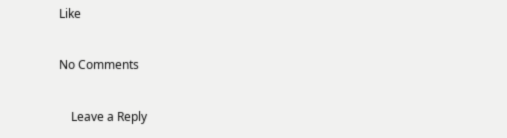Like

No Comments

    Leave a Reply